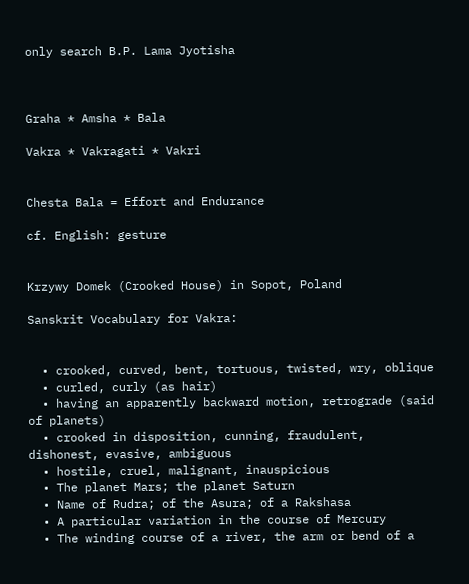only search B.P. Lama Jyotisha



Graha * Amsha * Bala

Vakra * Vakragati * Vakri


Chesta Bala = Effort and Endurance

cf. English: gesture


Krzywy Domek (Crooked House) in Sopot, Poland

Sanskrit Vocabulary for Vakra:


  • crooked, curved, bent, tortuous, twisted, wry, oblique
  • curled, curly (as hair)
  • having an apparently backward motion, retrograde (said of planets)
  • crooked in disposition, cunning, fraudulent, dishonest, evasive, ambiguous
  • hostile, cruel, malignant, inauspicious
  • The planet Mars; the planet Saturn
  • Name of Rudra; of the Asura; of a Rakshasa
  • A particular variation in the course of Mercury
  • The winding course of a river, the arm or bend of a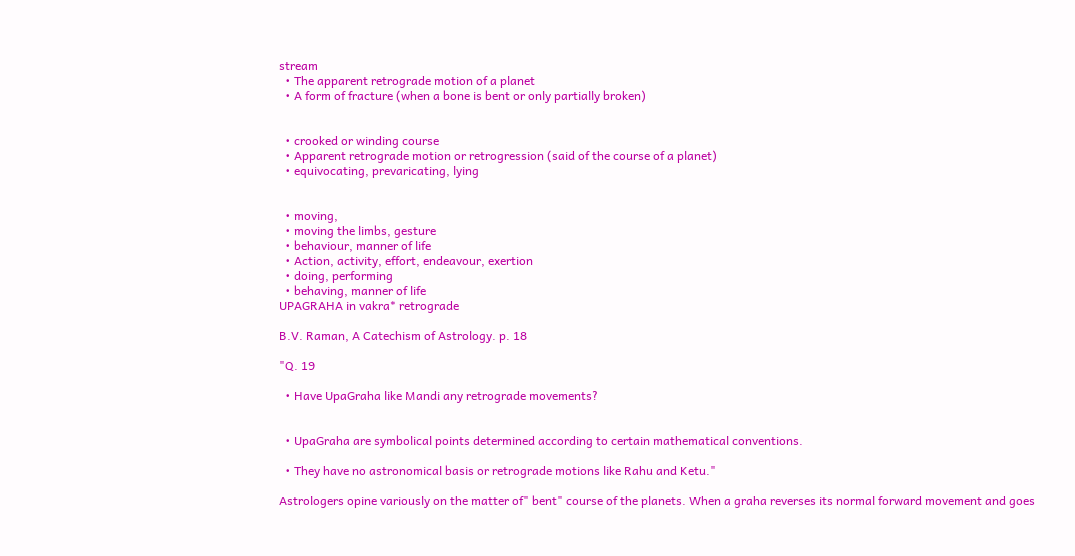stream
  • The apparent retrograde motion of a planet
  • A form of fracture (when a bone is bent or only partially broken)


  • crooked or winding course
  • Apparent retrograde motion or retrogression (said of the course of a planet)
  • equivocating, prevaricating, lying


  • moving,
  • moving the limbs, gesture
  • behaviour, manner of life
  • Action, activity, effort, endeavour, exertion
  • doing, performing
  • behaving, manner of life
UPAGRAHA in vakra* retrograde

B.V. Raman, A Catechism of Astrology. p. 18

"Q. 19

  • Have UpaGraha like Mandi any retrograde movements?


  • UpaGraha are symbolical points determined according to certain mathematical conventions.

  • They have no astronomical basis or retrograde motions like Rahu and Ketu."

Astrologers opine variously on the matter of" bent" course of the planets. When a graha reverses its normal forward movement and goes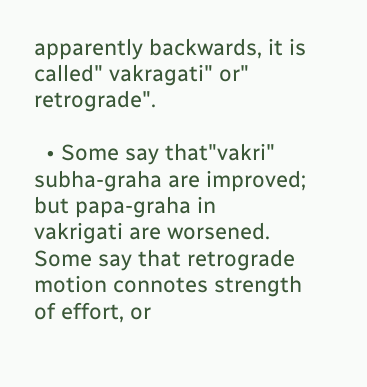apparently backwards, it is called" vakragati" or" retrograde".

  • Some say that"vakri" subha-graha are improved; but papa-graha in vakrigati are worsened. Some say that retrograde motion connotes strength of effort, or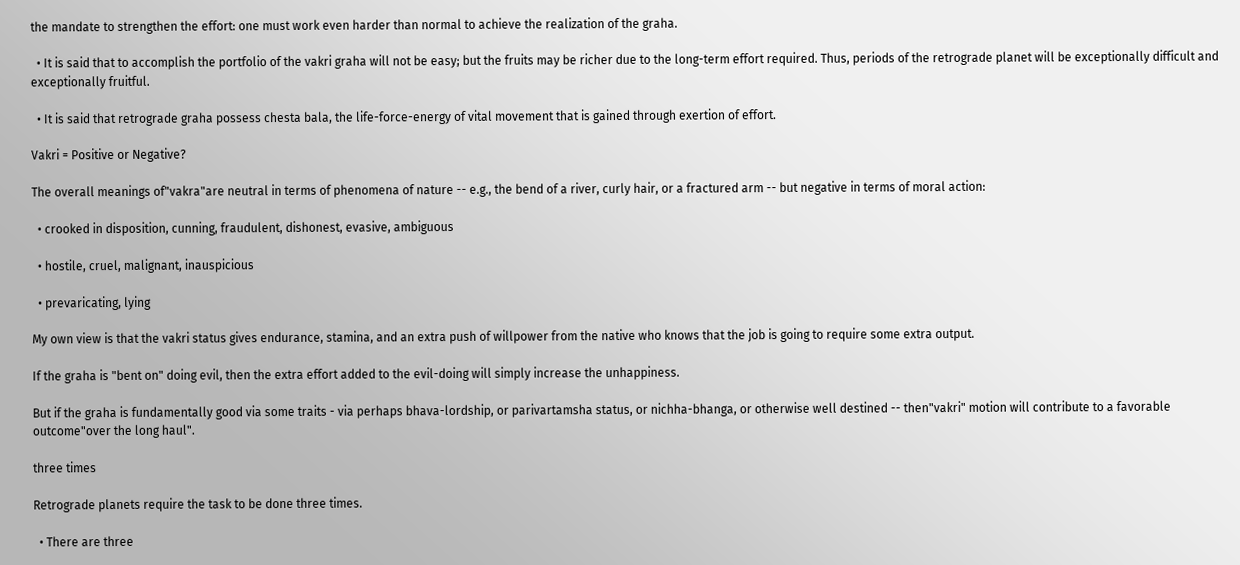the mandate to strengthen the effort: one must work even harder than normal to achieve the realization of the graha.

  • It is said that to accomplish the portfolio of the vakri graha will not be easy; but the fruits may be richer due to the long-term effort required. Thus, periods of the retrograde planet will be exceptionally difficult and exceptionally fruitful.

  • It is said that retrograde graha possess chesta bala, the life-force-energy of vital movement that is gained through exertion of effort.

Vakri = Positive or Negative?

The overall meanings of"vakra"are neutral in terms of phenomena of nature -- e.g., the bend of a river, curly hair, or a fractured arm -- but negative in terms of moral action:

  • crooked in disposition, cunning, fraudulent, dishonest, evasive, ambiguous

  • hostile, cruel, malignant, inauspicious

  • prevaricating, lying

My own view is that the vakri status gives endurance, stamina, and an extra push of willpower from the native who knows that the job is going to require some extra output.

If the graha is "bent on" doing evil, then the extra effort added to the evil-doing will simply increase the unhappiness.

But if the graha is fundamentally good via some traits - via perhaps bhava-lordship, or parivartamsha status, or nichha-bhanga, or otherwise well destined -- then"vakri" motion will contribute to a favorable outcome"over the long haul".

three times

Retrograde planets require the task to be done three times.

  • There are three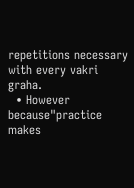repetitions necessary with every vakri graha.
  • However because"practice makes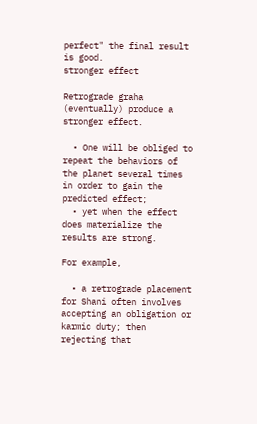perfect" the final result is good.
stronger effect

Retrograde graha (eventually) produce a stronger effect.

  • One will be obliged to repeat the behaviors of the planet several times in order to gain the predicted effect;
  • yet when the effect does materialize the results are strong.

For example,

  • a retrograde placement for Shani often involves accepting an obligation or karmic duty; then rejecting that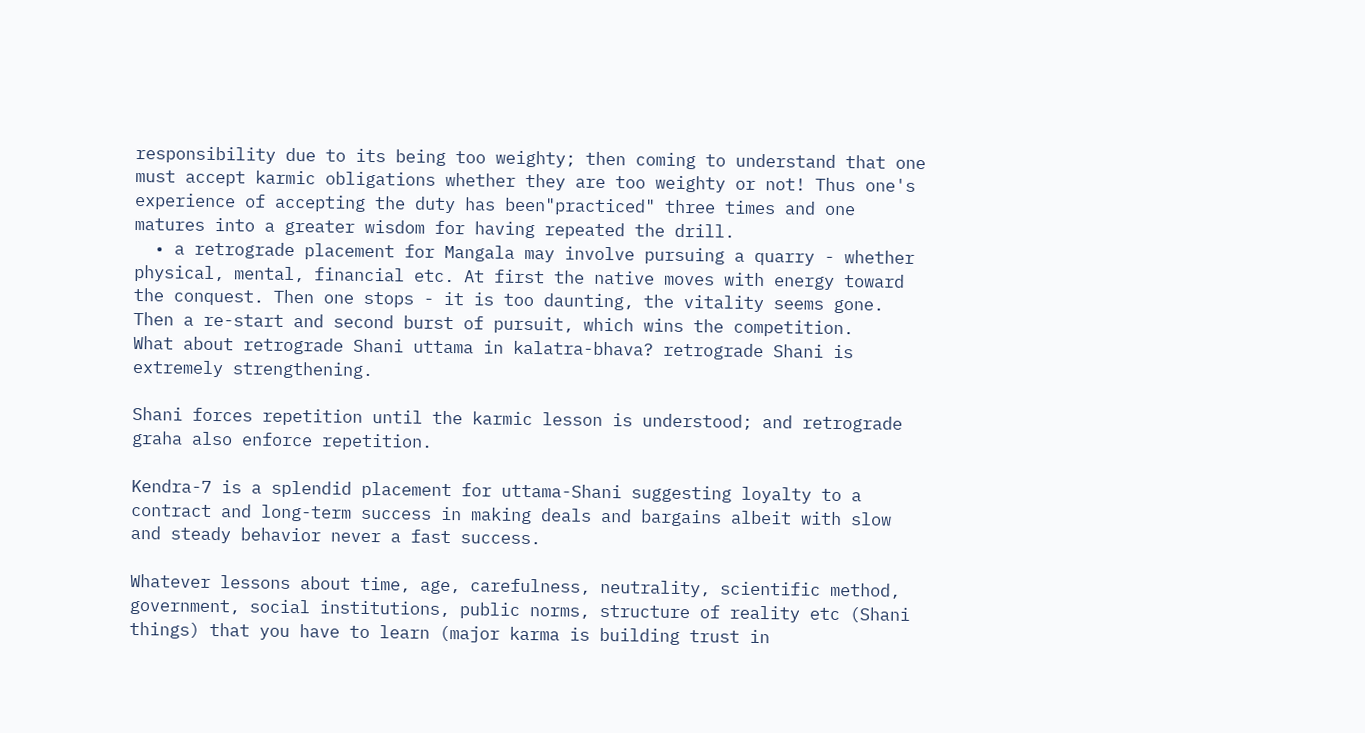responsibility due to its being too weighty; then coming to understand that one must accept karmic obligations whether they are too weighty or not! Thus one's experience of accepting the duty has been"practiced" three times and one matures into a greater wisdom for having repeated the drill.
  • a retrograde placement for Mangala may involve pursuing a quarry - whether physical, mental, financial etc. At first the native moves with energy toward the conquest. Then one stops - it is too daunting, the vitality seems gone. Then a re-start and second burst of pursuit, which wins the competition.
What about retrograde Shani uttama in kalatra-bhava? retrograde Shani is extremely strengthening.

Shani forces repetition until the karmic lesson is understood; and retrograde graha also enforce repetition.

Kendra-7 is a splendid placement for uttama-Shani suggesting loyalty to a contract and long-term success in making deals and bargains albeit with slow and steady behavior never a fast success.

Whatever lessons about time, age, carefulness, neutrality, scientific method, government, social institutions, public norms, structure of reality etc (Shani things) that you have to learn (major karma is building trust in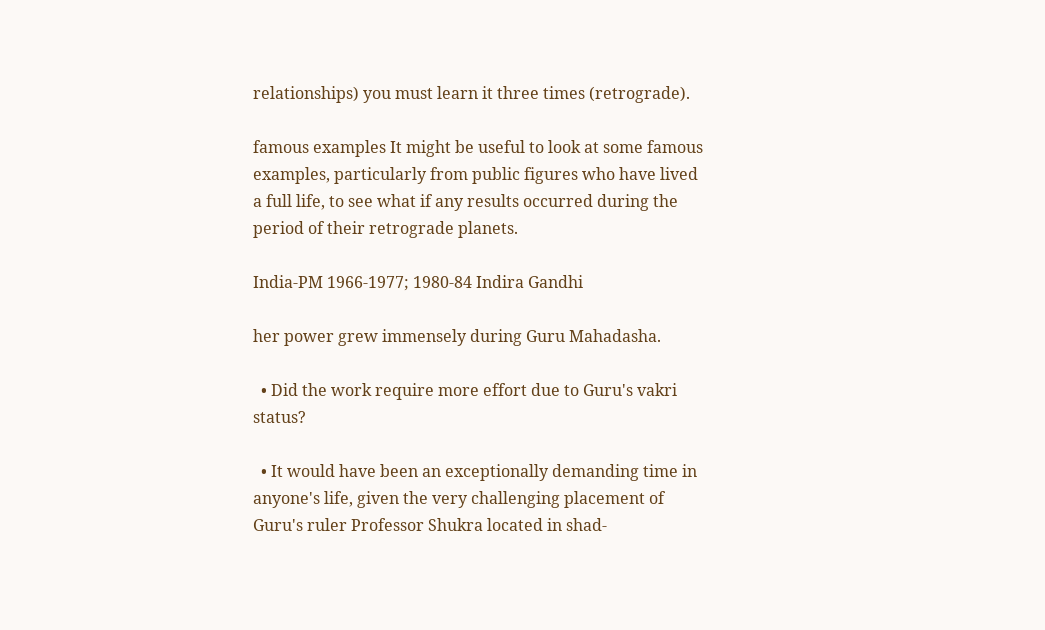relationships) you must learn it three times (retrograde).

famous examples It might be useful to look at some famous examples, particularly from public figures who have lived a full life, to see what if any results occurred during the period of their retrograde planets.

India-PM 1966-1977; 1980-84 Indira Gandhi

her power grew immensely during Guru Mahadasha.

  • Did the work require more effort due to Guru's vakri status?

  • It would have been an exceptionally demanding time in anyone's life, given the very challenging placement of Guru's ruler Professor Shukra located in shad-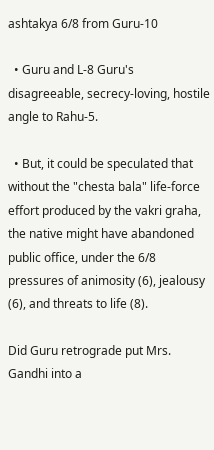ashtakya 6/8 from Guru-10

  • Guru and L-8 Guru's disagreeable, secrecy-loving, hostile angle to Rahu-5.

  • But, it could be speculated that without the "chesta bala" life-force effort produced by the vakri graha, the native might have abandoned public office, under the 6/8 pressures of animosity (6), jealousy (6), and threats to life (8).

Did Guru retrograde put Mrs. Gandhi into a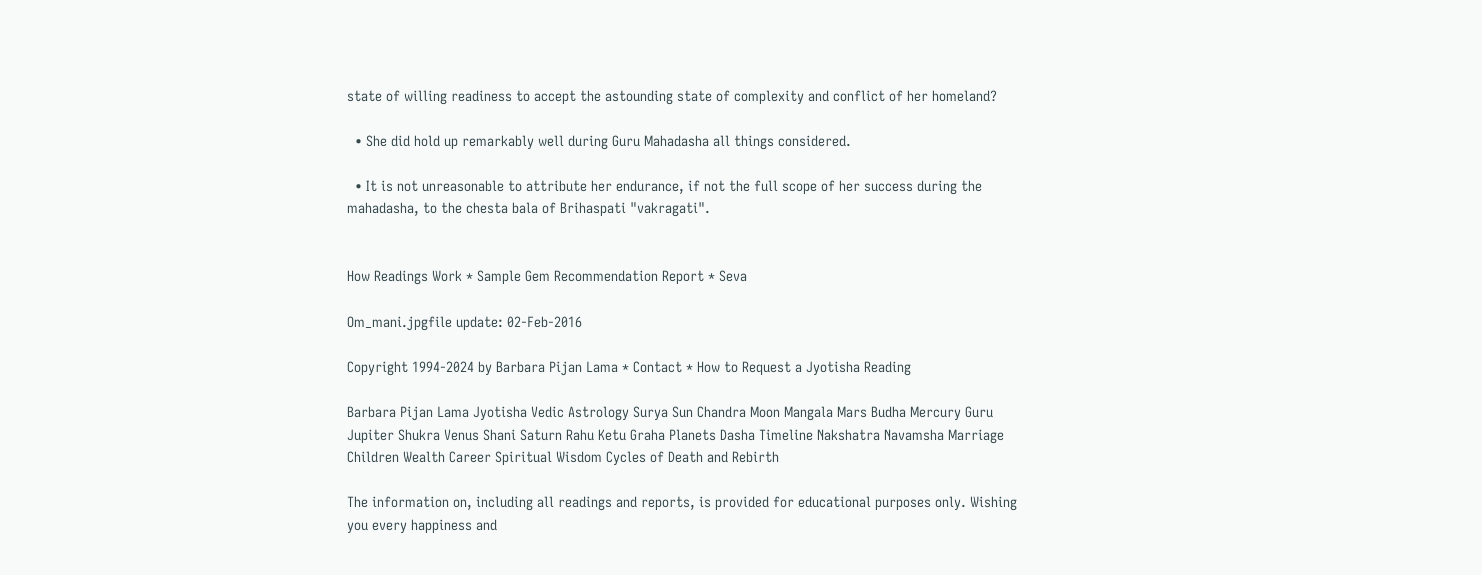state of willing readiness to accept the astounding state of complexity and conflict of her homeland?

  • She did hold up remarkably well during Guru Mahadasha all things considered.

  • It is not unreasonable to attribute her endurance, if not the full scope of her success during the mahadasha, to the chesta bala of Brihaspati "vakragati".


How Readings Work * Sample Gem Recommendation Report * Seva

Om_mani.jpgfile update: 02-Feb-2016

Copyright 1994-2024 by Barbara Pijan Lama * Contact * How to Request a Jyotisha Reading

Barbara Pijan Lama Jyotisha Vedic Astrology Surya Sun Chandra Moon Mangala Mars Budha Mercury Guru Jupiter Shukra Venus Shani Saturn Rahu Ketu Graha Planets Dasha Timeline Nakshatra Navamsha Marriage Children Wealth Career Spiritual Wisdom Cycles of Death and Rebirth

The information on, including all readings and reports, is provided for educational purposes only. Wishing you every happiness and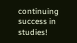continuing success in studies!